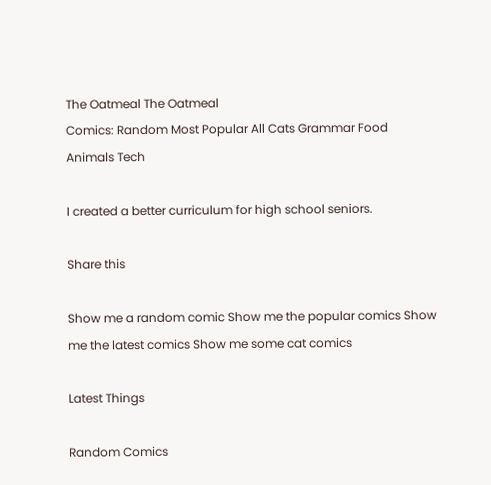The Oatmeal The Oatmeal
Comics: Random Most Popular All Cats Grammar Food Animals Tech

I created a better curriculum for high school seniors.

Share this

Show me a random comic Show me the popular comics Show me the latest comics Show me some cat comics

Latest Things

Random Comics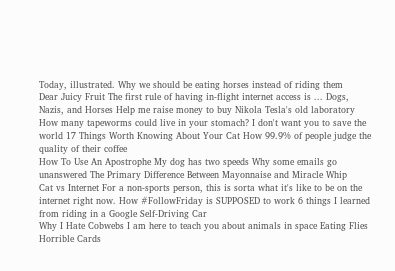Today, illustrated. Why we should be eating horses instead of riding them
Dear Juicy Fruit The first rule of having in-flight internet access is ... Dogs, Nazis, and Horses Help me raise money to buy Nikola Tesla's old laboratory
How many tapeworms could live in your stomach? I don't want you to save the world 17 Things Worth Knowing About Your Cat How 99.9% of people judge the quality of their coffee
How To Use An Apostrophe My dog has two speeds Why some emails go unanswered The Primary Difference Between Mayonnaise and Miracle Whip
Cat vs Internet For a non-sports person, this is sorta what it's like to be on the internet right now. How #FollowFriday is SUPPOSED to work 6 things I learned from riding in a Google Self-Driving Car
Why I Hate Cobwebs I am here to teach you about animals in space Eating Flies Horrible Cards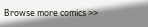Browse more comics >>